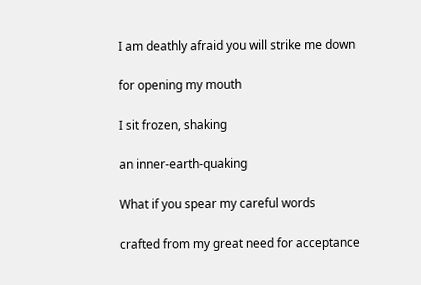I am deathly afraid you will strike me down

for opening my mouth

I sit frozen, shaking

an inner-earth-quaking

What if you spear my careful words

crafted from my great need for acceptance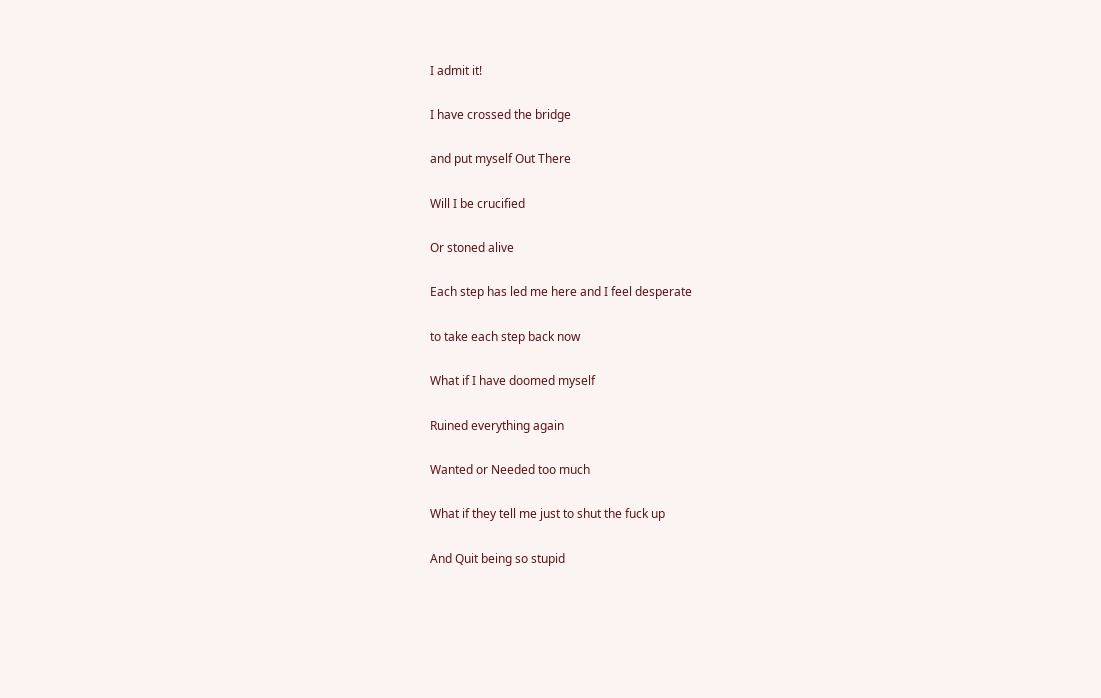I admit it!

I have crossed the bridge

and put myself Out There

Will I be crucified

Or stoned alive

Each step has led me here and I feel desperate

to take each step back now

What if I have doomed myself

Ruined everything again

Wanted or Needed too much

What if they tell me just to shut the fuck up

And Quit being so stupid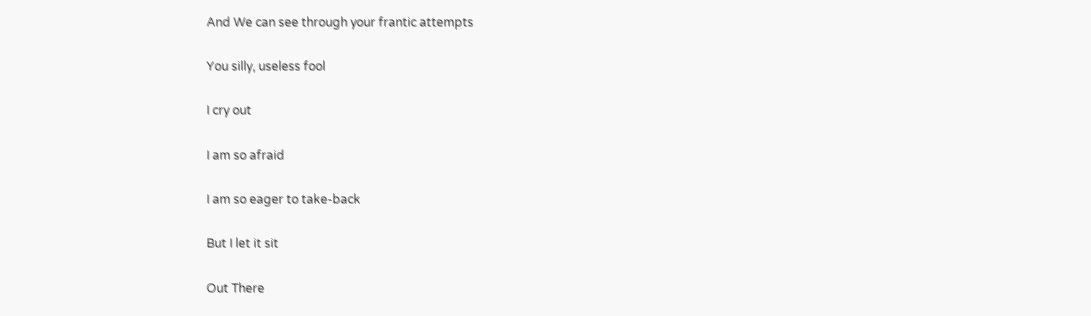And We can see through your frantic attempts

You silly, useless fool

I cry out

I am so afraid

I am so eager to take-back

But I let it sit

Out There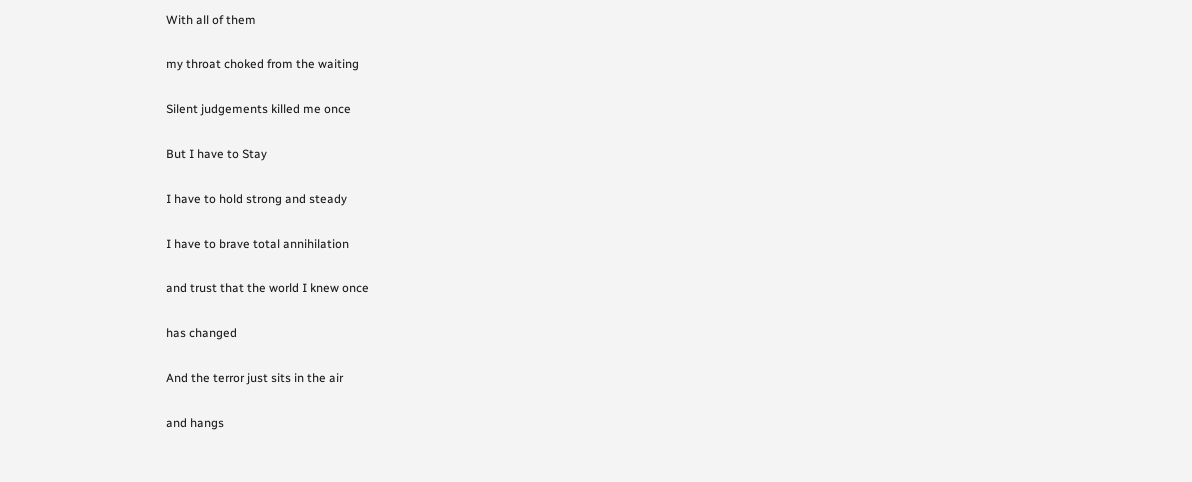With all of them

my throat choked from the waiting

Silent judgements killed me once

But I have to Stay

I have to hold strong and steady

I have to brave total annihilation

and trust that the world I knew once

has changed

And the terror just sits in the air

and hangs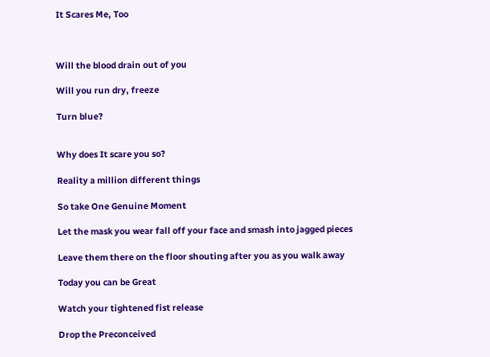It Scares Me, Too



Will the blood drain out of you

Will you run dry, freeze

Turn blue?


Why does It scare you so?

Reality a million different things

So take One Genuine Moment

Let the mask you wear fall off your face and smash into jagged pieces

Leave them there on the floor shouting after you as you walk away

Today you can be Great

Watch your tightened fist release

Drop the Preconceived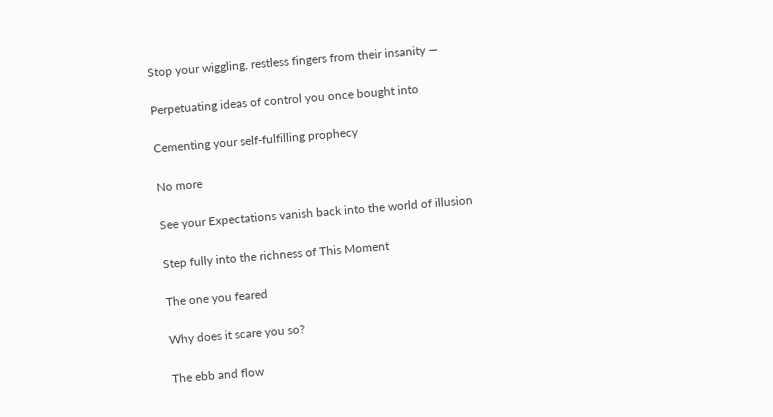Stop your wiggling, restless fingers from their insanity —

Perpetuating ideas of control you once bought into

Cementing your self-fulfilling prophecy

No more

See your Expectations vanish back into the world of illusion

Step fully into the richness of This Moment

The one you feared

Why does it scare you so?

The ebb and flow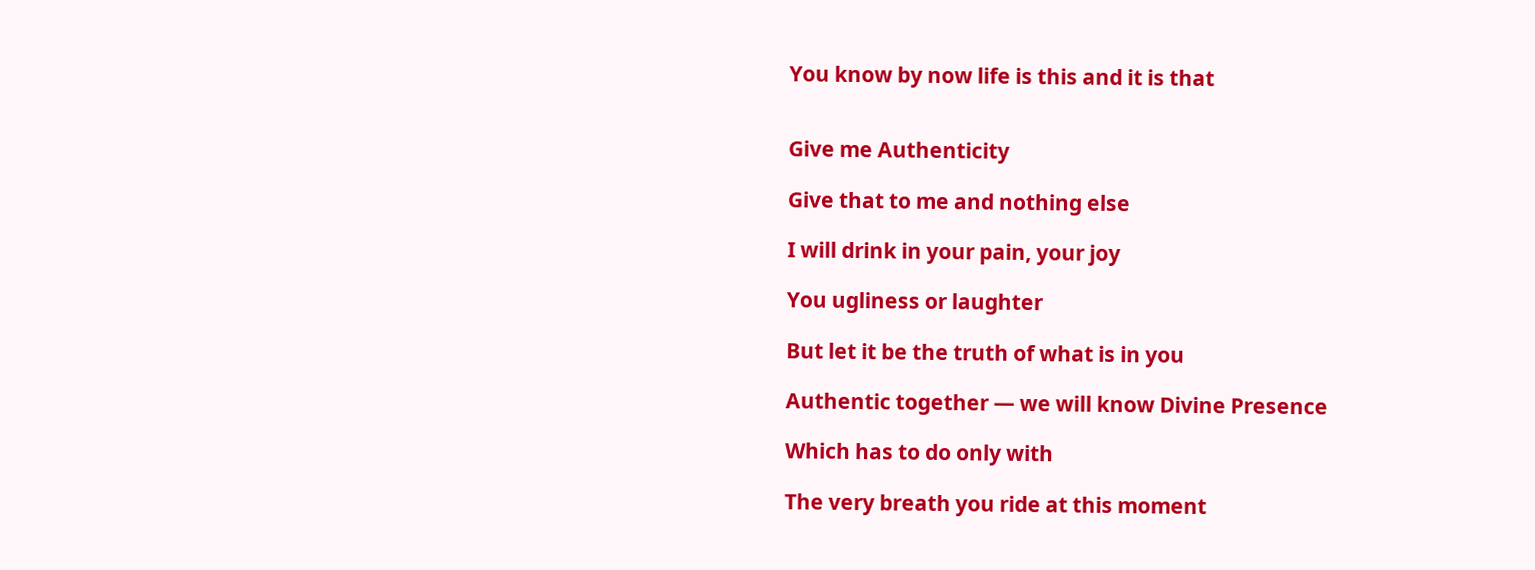You know by now life is this and it is that


Give me Authenticity

Give that to me and nothing else

I will drink in your pain, your joy

You ugliness or laughter

But let it be the truth of what is in you

Authentic together — we will know Divine Presence

Which has to do only with

The very breath you ride at this moment